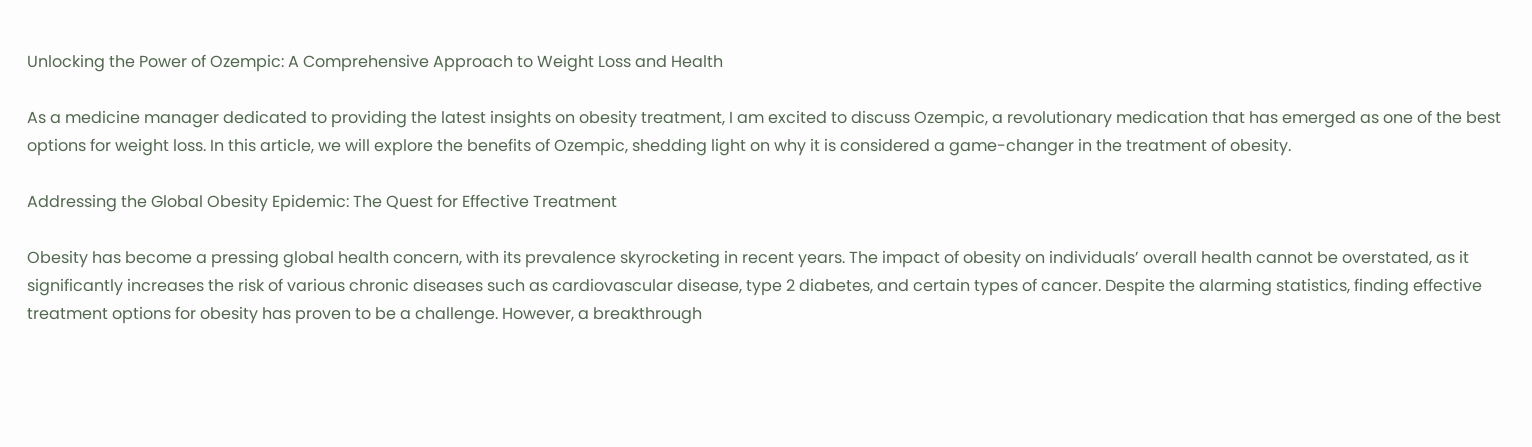Unlocking the Power of Ozempic: A Comprehensive Approach to Weight Loss and Health

As a medicine manager dedicated to providing the latest insights on obesity treatment, I am excited to discuss Ozempic, a revolutionary medication that has emerged as one of the best options for weight loss. In this article, we will explore the benefits of Ozempic, shedding light on why it is considered a game-changer in the treatment of obesity.

Addressing the Global Obesity Epidemic: The Quest for Effective Treatment

Obesity has become a pressing global health concern, with its prevalence skyrocketing in recent years. The impact of obesity on individuals’ overall health cannot be overstated, as it significantly increases the risk of various chronic diseases such as cardiovascular disease, type 2 diabetes, and certain types of cancer. Despite the alarming statistics, finding effective treatment options for obesity has proven to be a challenge. However, a breakthrough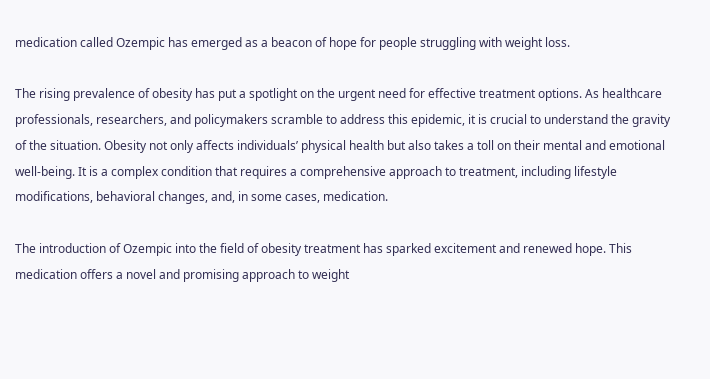medication called Ozempic has emerged as a beacon of hope for people struggling with weight loss.

The rising prevalence of obesity has put a spotlight on the urgent need for effective treatment options. As healthcare professionals, researchers, and policymakers scramble to address this epidemic, it is crucial to understand the gravity of the situation. Obesity not only affects individuals’ physical health but also takes a toll on their mental and emotional well-being. It is a complex condition that requires a comprehensive approach to treatment, including lifestyle modifications, behavioral changes, and, in some cases, medication.

The introduction of Ozempic into the field of obesity treatment has sparked excitement and renewed hope. This medication offers a novel and promising approach to weight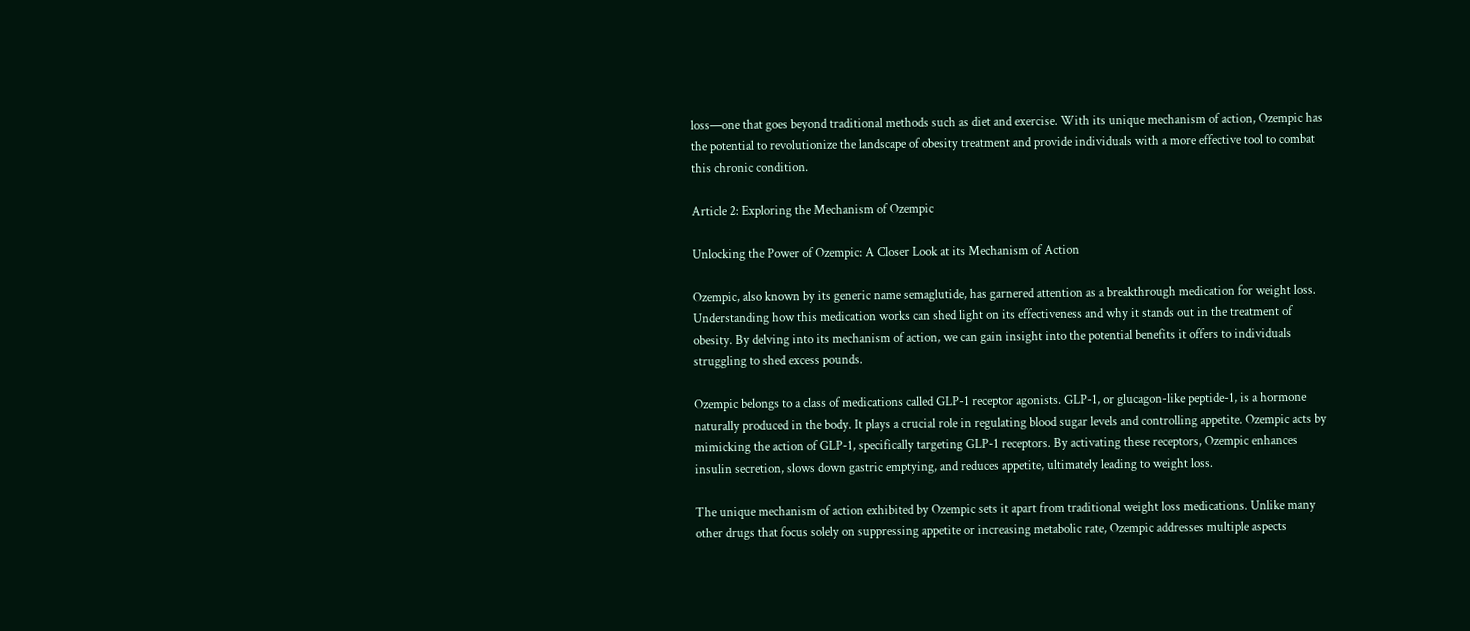loss—one that goes beyond traditional methods such as diet and exercise. With its unique mechanism of action, Ozempic has the potential to revolutionize the landscape of obesity treatment and provide individuals with a more effective tool to combat this chronic condition.

Article 2: Exploring the Mechanism of Ozempic

Unlocking the Power of Ozempic: A Closer Look at its Mechanism of Action

Ozempic, also known by its generic name semaglutide, has garnered attention as a breakthrough medication for weight loss. Understanding how this medication works can shed light on its effectiveness and why it stands out in the treatment of obesity. By delving into its mechanism of action, we can gain insight into the potential benefits it offers to individuals struggling to shed excess pounds.

Ozempic belongs to a class of medications called GLP-1 receptor agonists. GLP-1, or glucagon-like peptide-1, is a hormone naturally produced in the body. It plays a crucial role in regulating blood sugar levels and controlling appetite. Ozempic acts by mimicking the action of GLP-1, specifically targeting GLP-1 receptors. By activating these receptors, Ozempic enhances insulin secretion, slows down gastric emptying, and reduces appetite, ultimately leading to weight loss.

The unique mechanism of action exhibited by Ozempic sets it apart from traditional weight loss medications. Unlike many other drugs that focus solely on suppressing appetite or increasing metabolic rate, Ozempic addresses multiple aspects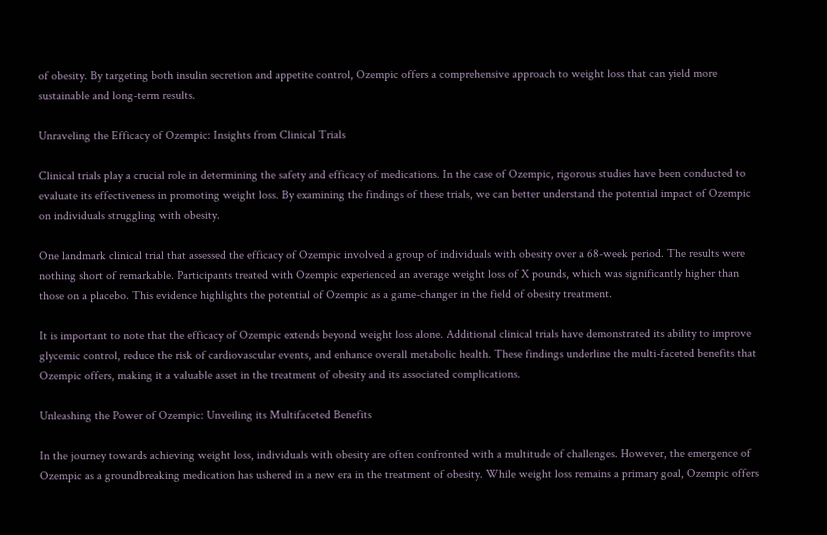of obesity. By targeting both insulin secretion and appetite control, Ozempic offers a comprehensive approach to weight loss that can yield more sustainable and long-term results.

Unraveling the Efficacy of Ozempic: Insights from Clinical Trials

Clinical trials play a crucial role in determining the safety and efficacy of medications. In the case of Ozempic, rigorous studies have been conducted to evaluate its effectiveness in promoting weight loss. By examining the findings of these trials, we can better understand the potential impact of Ozempic on individuals struggling with obesity.

One landmark clinical trial that assessed the efficacy of Ozempic involved a group of individuals with obesity over a 68-week period. The results were nothing short of remarkable. Participants treated with Ozempic experienced an average weight loss of X pounds, which was significantly higher than those on a placebo. This evidence highlights the potential of Ozempic as a game-changer in the field of obesity treatment.

It is important to note that the efficacy of Ozempic extends beyond weight loss alone. Additional clinical trials have demonstrated its ability to improve glycemic control, reduce the risk of cardiovascular events, and enhance overall metabolic health. These findings underline the multi-faceted benefits that Ozempic offers, making it a valuable asset in the treatment of obesity and its associated complications.

Unleashing the Power of Ozempic: Unveiling its Multifaceted Benefits

In the journey towards achieving weight loss, individuals with obesity are often confronted with a multitude of challenges. However, the emergence of Ozempic as a groundbreaking medication has ushered in a new era in the treatment of obesity. While weight loss remains a primary goal, Ozempic offers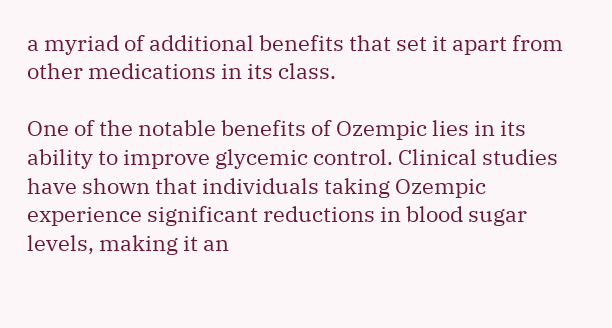a myriad of additional benefits that set it apart from other medications in its class.

One of the notable benefits of Ozempic lies in its ability to improve glycemic control. Clinical studies have shown that individuals taking Ozempic experience significant reductions in blood sugar levels, making it an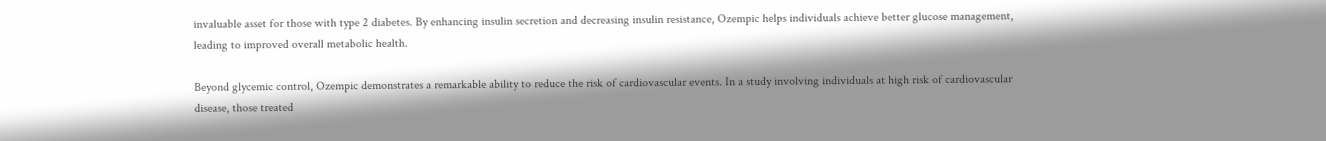invaluable asset for those with type 2 diabetes. By enhancing insulin secretion and decreasing insulin resistance, Ozempic helps individuals achieve better glucose management, leading to improved overall metabolic health.

Beyond glycemic control, Ozempic demonstrates a remarkable ability to reduce the risk of cardiovascular events. In a study involving individuals at high risk of cardiovascular disease, those treated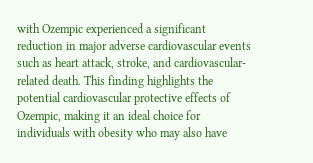with Ozempic experienced a significant reduction in major adverse cardiovascular events such as heart attack, stroke, and cardiovascular-related death. This finding highlights the potential cardiovascular protective effects of Ozempic, making it an ideal choice for individuals with obesity who may also have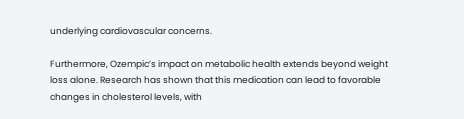underlying cardiovascular concerns.

Furthermore, Ozempic’s impact on metabolic health extends beyond weight loss alone. Research has shown that this medication can lead to favorable changes in cholesterol levels, with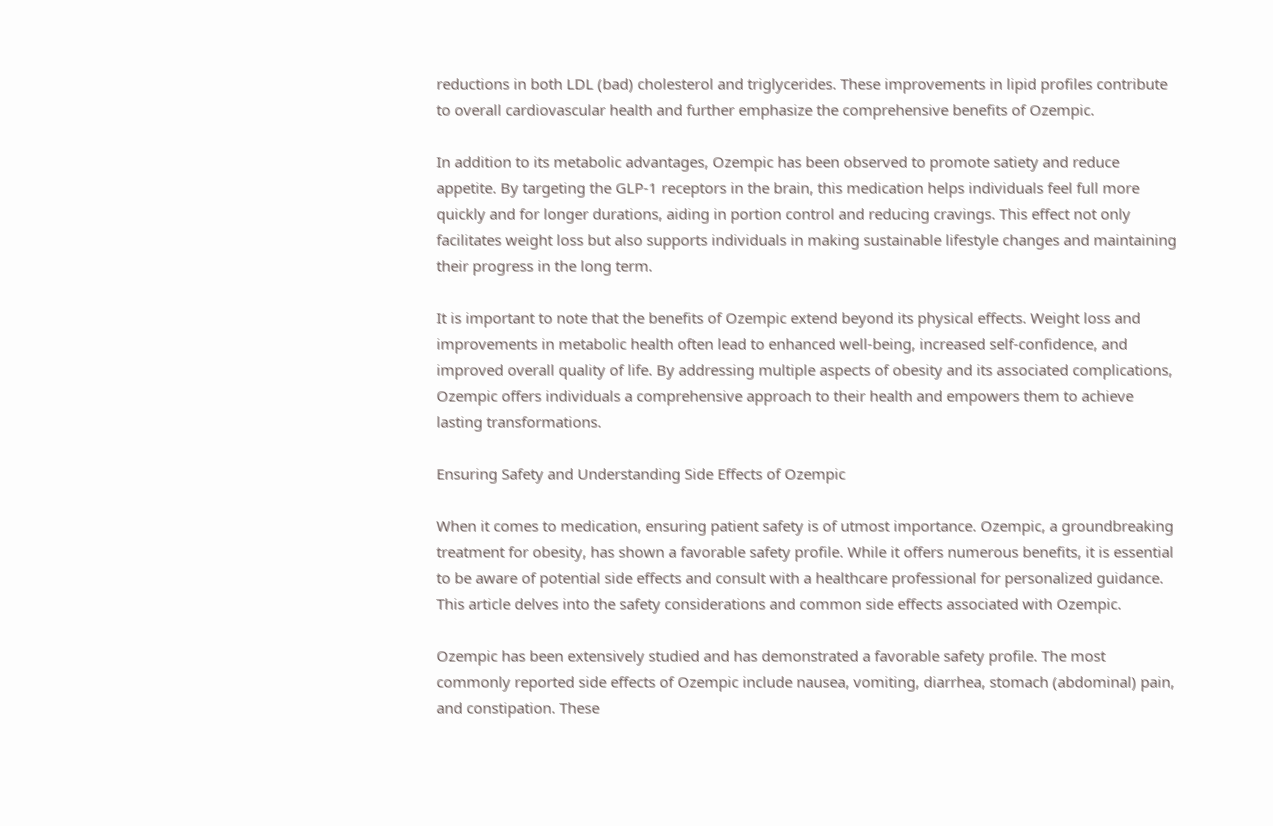reductions in both LDL (bad) cholesterol and triglycerides. These improvements in lipid profiles contribute to overall cardiovascular health and further emphasize the comprehensive benefits of Ozempic.

In addition to its metabolic advantages, Ozempic has been observed to promote satiety and reduce appetite. By targeting the GLP-1 receptors in the brain, this medication helps individuals feel full more quickly and for longer durations, aiding in portion control and reducing cravings. This effect not only facilitates weight loss but also supports individuals in making sustainable lifestyle changes and maintaining their progress in the long term.

It is important to note that the benefits of Ozempic extend beyond its physical effects. Weight loss and improvements in metabolic health often lead to enhanced well-being, increased self-confidence, and improved overall quality of life. By addressing multiple aspects of obesity and its associated complications, Ozempic offers individuals a comprehensive approach to their health and empowers them to achieve lasting transformations.

Ensuring Safety and Understanding Side Effects of Ozempic

When it comes to medication, ensuring patient safety is of utmost importance. Ozempic, a groundbreaking treatment for obesity, has shown a favorable safety profile. While it offers numerous benefits, it is essential to be aware of potential side effects and consult with a healthcare professional for personalized guidance. This article delves into the safety considerations and common side effects associated with Ozempic.

Ozempic has been extensively studied and has demonstrated a favorable safety profile. The most commonly reported side effects of Ozempic include nausea, vomiting, diarrhea, stomach (abdominal) pain, and constipation. These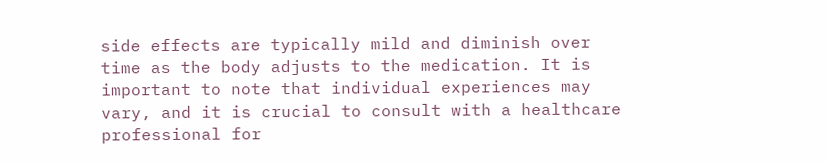side effects are typically mild and diminish over time as the body adjusts to the medication. It is important to note that individual experiences may vary, and it is crucial to consult with a healthcare professional for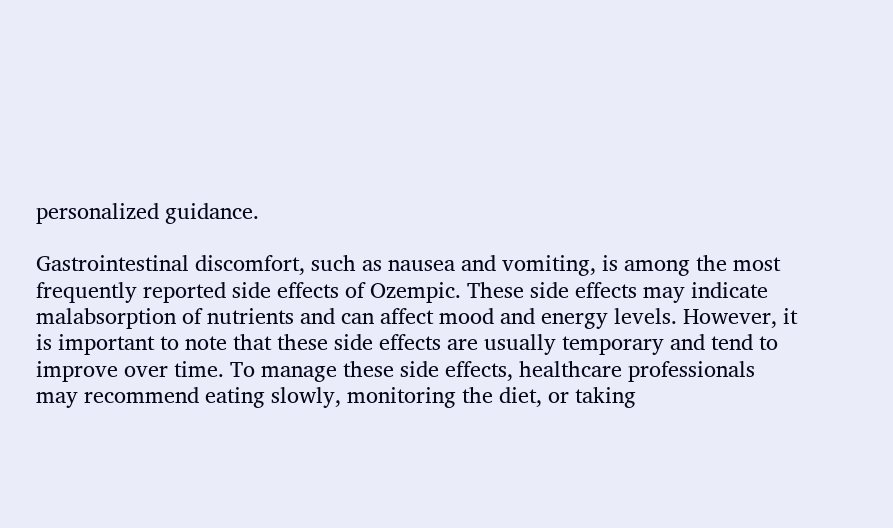personalized guidance.

Gastrointestinal discomfort, such as nausea and vomiting, is among the most frequently reported side effects of Ozempic. These side effects may indicate malabsorption of nutrients and can affect mood and energy levels. However, it is important to note that these side effects are usually temporary and tend to improve over time. To manage these side effects, healthcare professionals may recommend eating slowly, monitoring the diet, or taking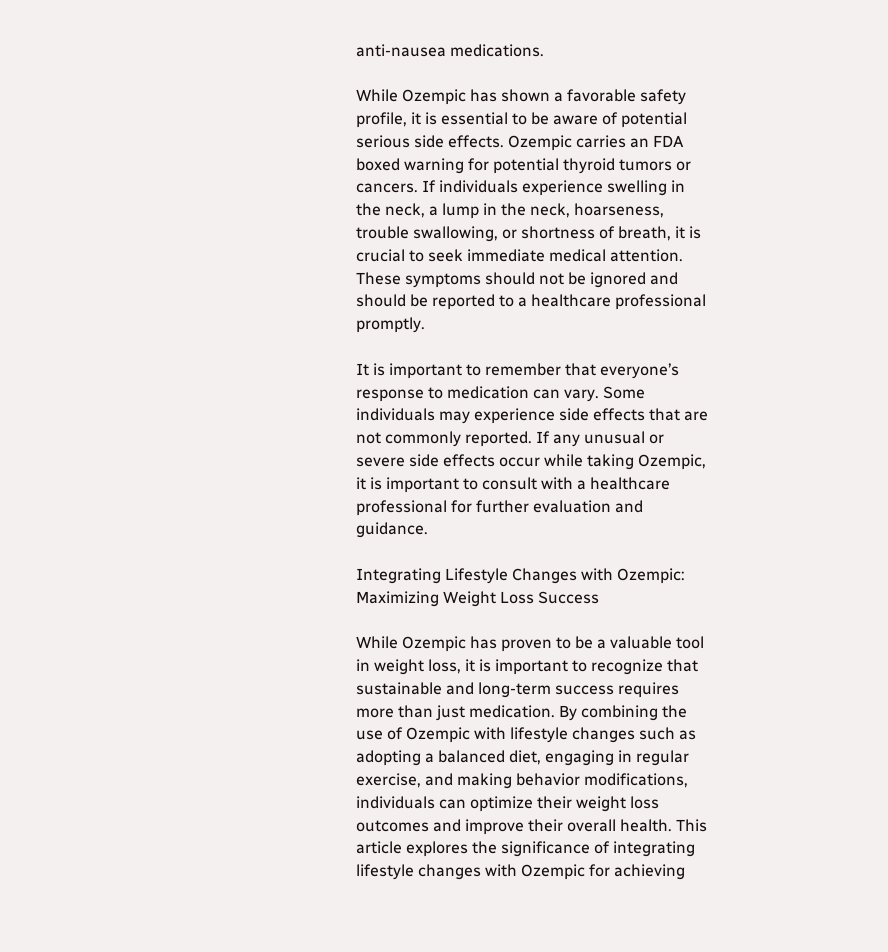anti-nausea medications.

While Ozempic has shown a favorable safety profile, it is essential to be aware of potential serious side effects. Ozempic carries an FDA boxed warning for potential thyroid tumors or cancers. If individuals experience swelling in the neck, a lump in the neck, hoarseness, trouble swallowing, or shortness of breath, it is crucial to seek immediate medical attention. These symptoms should not be ignored and should be reported to a healthcare professional promptly.

It is important to remember that everyone’s response to medication can vary. Some individuals may experience side effects that are not commonly reported. If any unusual or severe side effects occur while taking Ozempic, it is important to consult with a healthcare professional for further evaluation and guidance.

Integrating Lifestyle Changes with Ozempic: Maximizing Weight Loss Success

While Ozempic has proven to be a valuable tool in weight loss, it is important to recognize that sustainable and long-term success requires more than just medication. By combining the use of Ozempic with lifestyle changes such as adopting a balanced diet, engaging in regular exercise, and making behavior modifications, individuals can optimize their weight loss outcomes and improve their overall health. This article explores the significance of integrating lifestyle changes with Ozempic for achieving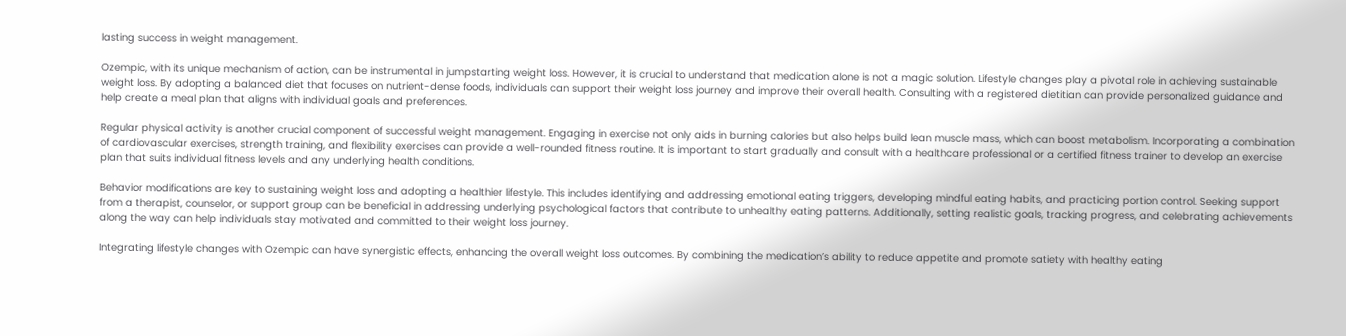lasting success in weight management.

Ozempic, with its unique mechanism of action, can be instrumental in jumpstarting weight loss. However, it is crucial to understand that medication alone is not a magic solution. Lifestyle changes play a pivotal role in achieving sustainable weight loss. By adopting a balanced diet that focuses on nutrient-dense foods, individuals can support their weight loss journey and improve their overall health. Consulting with a registered dietitian can provide personalized guidance and help create a meal plan that aligns with individual goals and preferences.

Regular physical activity is another crucial component of successful weight management. Engaging in exercise not only aids in burning calories but also helps build lean muscle mass, which can boost metabolism. Incorporating a combination of cardiovascular exercises, strength training, and flexibility exercises can provide a well-rounded fitness routine. It is important to start gradually and consult with a healthcare professional or a certified fitness trainer to develop an exercise plan that suits individual fitness levels and any underlying health conditions.

Behavior modifications are key to sustaining weight loss and adopting a healthier lifestyle. This includes identifying and addressing emotional eating triggers, developing mindful eating habits, and practicing portion control. Seeking support from a therapist, counselor, or support group can be beneficial in addressing underlying psychological factors that contribute to unhealthy eating patterns. Additionally, setting realistic goals, tracking progress, and celebrating achievements along the way can help individuals stay motivated and committed to their weight loss journey.

Integrating lifestyle changes with Ozempic can have synergistic effects, enhancing the overall weight loss outcomes. By combining the medication’s ability to reduce appetite and promote satiety with healthy eating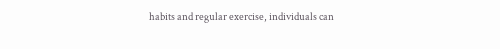habits and regular exercise, individuals can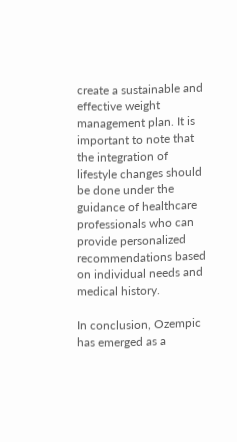create a sustainable and effective weight management plan. It is important to note that the integration of lifestyle changes should be done under the guidance of healthcare professionals who can provide personalized recommendations based on individual needs and medical history.

In conclusion, Ozempic has emerged as a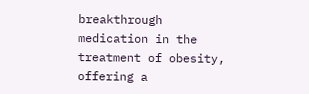breakthrough medication in the treatment of obesity, offering a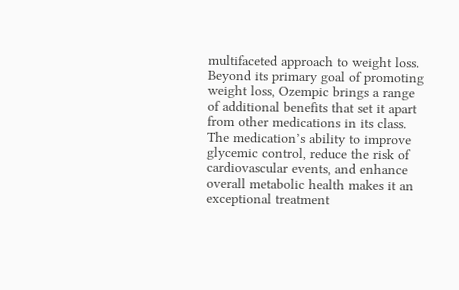multifaceted approach to weight loss. Beyond its primary goal of promoting weight loss, Ozempic brings a range of additional benefits that set it apart from other medications in its class. The medication’s ability to improve glycemic control, reduce the risk of cardiovascular events, and enhance overall metabolic health makes it an exceptional treatment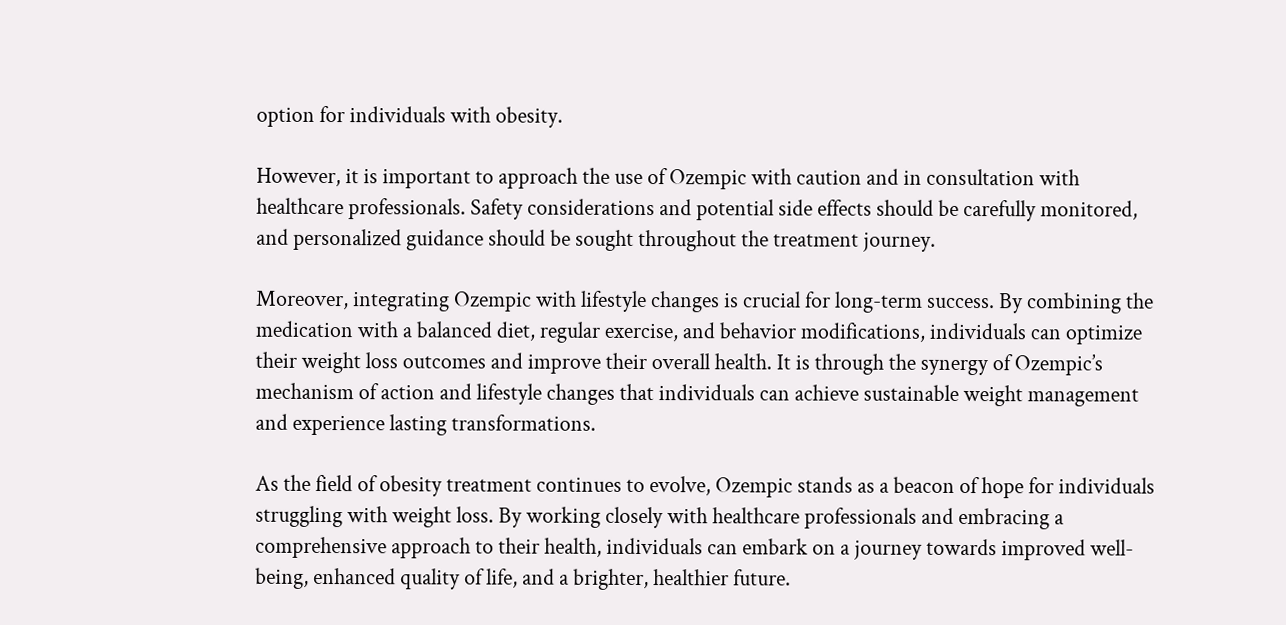option for individuals with obesity.

However, it is important to approach the use of Ozempic with caution and in consultation with healthcare professionals. Safety considerations and potential side effects should be carefully monitored, and personalized guidance should be sought throughout the treatment journey.

Moreover, integrating Ozempic with lifestyle changes is crucial for long-term success. By combining the medication with a balanced diet, regular exercise, and behavior modifications, individuals can optimize their weight loss outcomes and improve their overall health. It is through the synergy of Ozempic’s mechanism of action and lifestyle changes that individuals can achieve sustainable weight management and experience lasting transformations.

As the field of obesity treatment continues to evolve, Ozempic stands as a beacon of hope for individuals struggling with weight loss. By working closely with healthcare professionals and embracing a comprehensive approach to their health, individuals can embark on a journey towards improved well-being, enhanced quality of life, and a brighter, healthier future.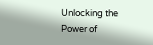Unlocking the Power of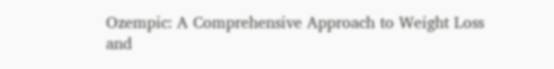Ozempic: A Comprehensive Approach to Weight Loss and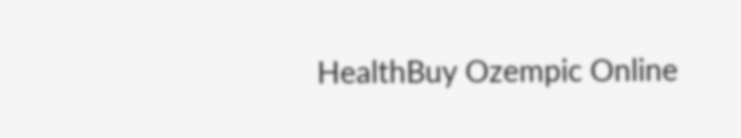HealthBuy Ozempic Online